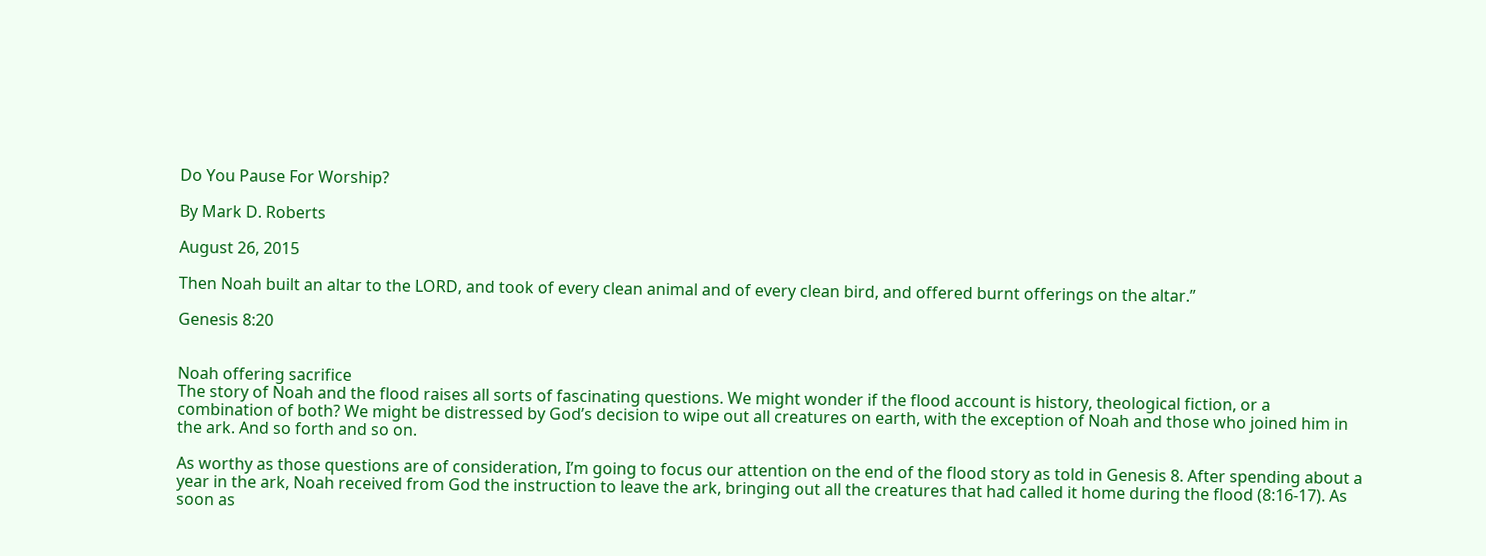Do You Pause For Worship?

By Mark D. Roberts

August 26, 2015

Then Noah built an altar to the LORD, and took of every clean animal and of every clean bird, and offered burnt offerings on the altar.”

Genesis 8:20


Noah offering sacrifice
The story of Noah and the flood raises all sorts of fascinating questions. We might wonder if the flood account is history, theological fiction, or a combination of both? We might be distressed by God’s decision to wipe out all creatures on earth, with the exception of Noah and those who joined him in the ark. And so forth and so on.

As worthy as those questions are of consideration, I’m going to focus our attention on the end of the flood story as told in Genesis 8. After spending about a year in the ark, Noah received from God the instruction to leave the ark, bringing out all the creatures that had called it home during the flood (8:16-17). As soon as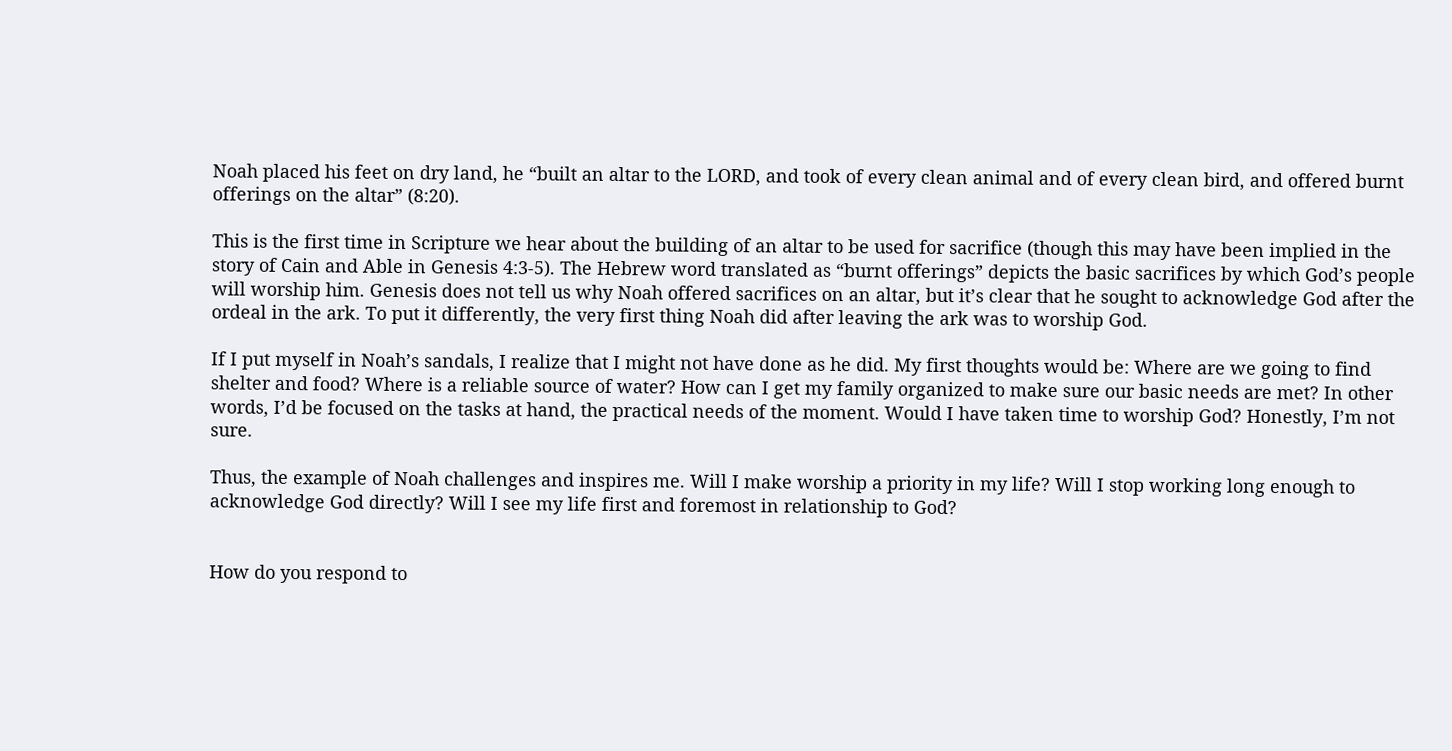Noah placed his feet on dry land, he “built an altar to the LORD, and took of every clean animal and of every clean bird, and offered burnt offerings on the altar” (8:20).

This is the first time in Scripture we hear about the building of an altar to be used for sacrifice (though this may have been implied in the story of Cain and Able in Genesis 4:3-5). The Hebrew word translated as “burnt offerings” depicts the basic sacrifices by which God’s people will worship him. Genesis does not tell us why Noah offered sacrifices on an altar, but it’s clear that he sought to acknowledge God after the ordeal in the ark. To put it differently, the very first thing Noah did after leaving the ark was to worship God.

If I put myself in Noah’s sandals, I realize that I might not have done as he did. My first thoughts would be: Where are we going to find shelter and food? Where is a reliable source of water? How can I get my family organized to make sure our basic needs are met? In other words, I’d be focused on the tasks at hand, the practical needs of the moment. Would I have taken time to worship God? Honestly, I’m not sure.

Thus, the example of Noah challenges and inspires me. Will I make worship a priority in my life? Will I stop working long enough to acknowledge God directly? Will I see my life first and foremost in relationship to God?


How do you respond to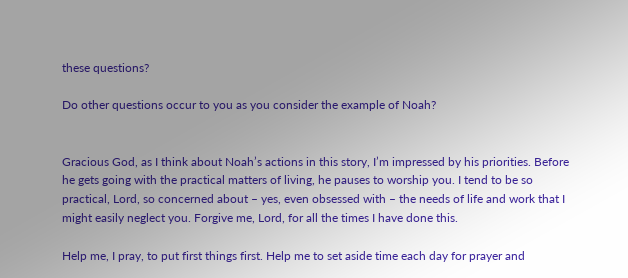these questions?

Do other questions occur to you as you consider the example of Noah?


Gracious God, as I think about Noah’s actions in this story, I’m impressed by his priorities. Before he gets going with the practical matters of living, he pauses to worship you. I tend to be so practical, Lord, so concerned about – yes, even obsessed with – the needs of life and work that I might easily neglect you. Forgive me, Lord, for all the times I have done this.

Help me, I pray, to put first things first. Help me to set aside time each day for prayer and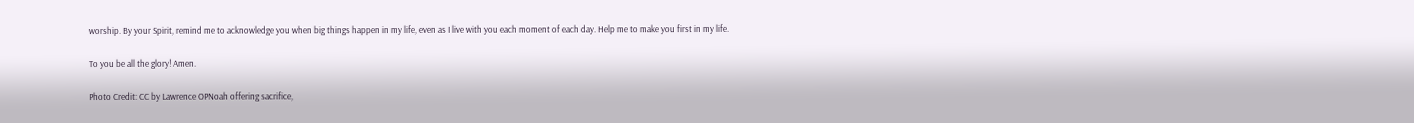worship. By your Spirit, remind me to acknowledge you when big things happen in my life, even as I live with you each moment of each day. Help me to make you first in my life.

To you be all the glory! Amen.

Photo Credit: CC by Lawrence OPNoah offering sacrifice,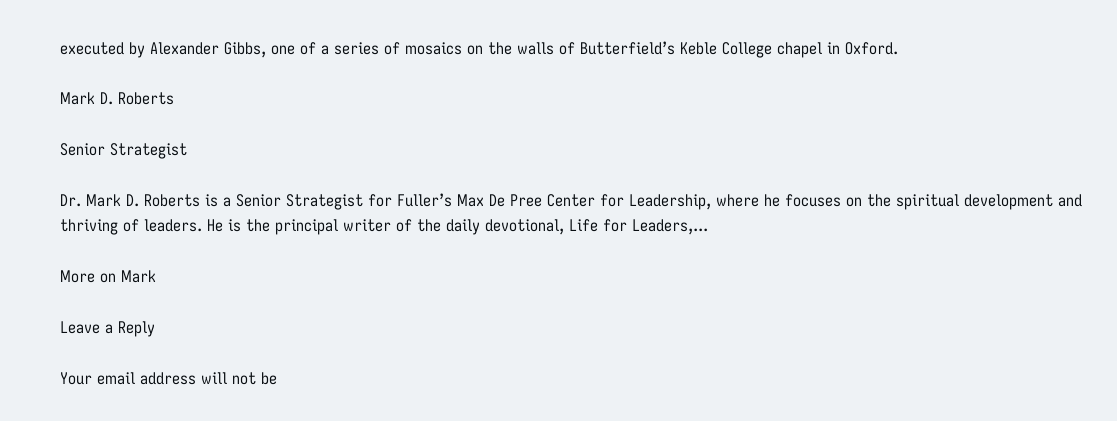executed by Alexander Gibbs, one of a series of mosaics on the walls of Butterfield’s Keble College chapel in Oxford.

Mark D. Roberts

Senior Strategist

Dr. Mark D. Roberts is a Senior Strategist for Fuller’s Max De Pree Center for Leadership, where he focuses on the spiritual development and thriving of leaders. He is the principal writer of the daily devotional, Life for Leaders,...

More on Mark

Leave a Reply

Your email address will not be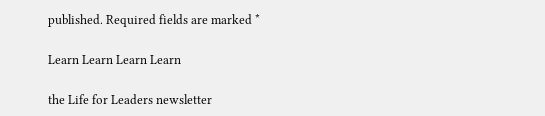published. Required fields are marked *

Learn Learn Learn Learn

the Life for Leaders newsletter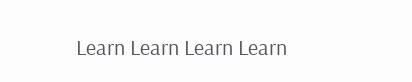Learn Learn Learn Learn